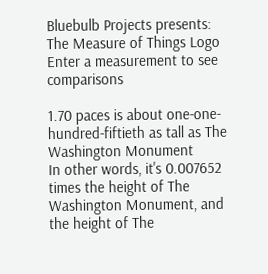Bluebulb Projects presents:
The Measure of Things Logo
Enter a measurement to see comparisons

1.70 paces is about one-one-hundred-fiftieth as tall as The Washington Monument
In other words, it's 0.007652 times the height of The Washington Monument, and the height of The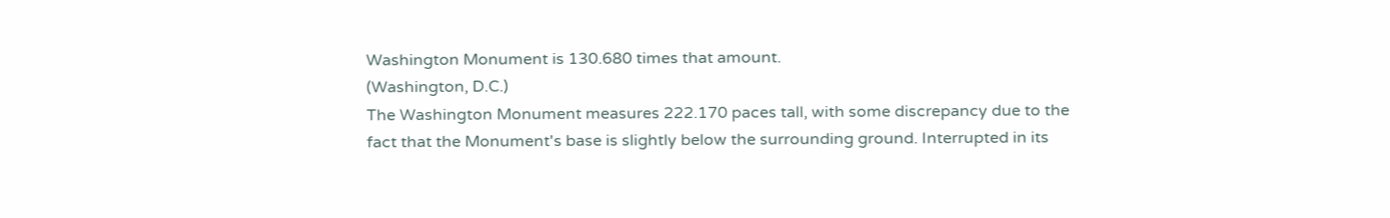Washington Monument is 130.680 times that amount.
(Washington, D.C.)
The Washington Monument measures 222.170 paces tall, with some discrepancy due to the fact that the Monument's base is slightly below the surrounding ground. Interrupted in its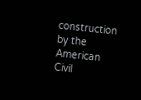construction by the American Civil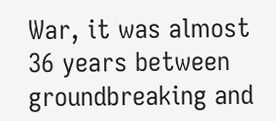War, it was almost 36 years between groundbreaking and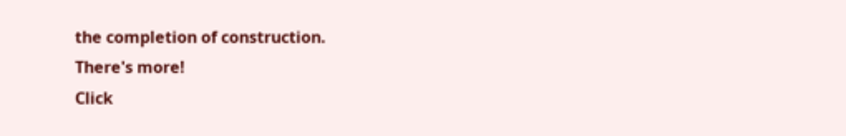the completion of construction.
There's more!
Click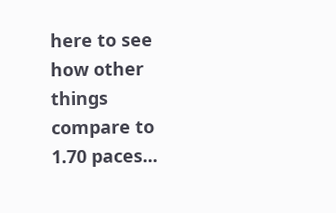here to see how other things compare to 1.70 paces...